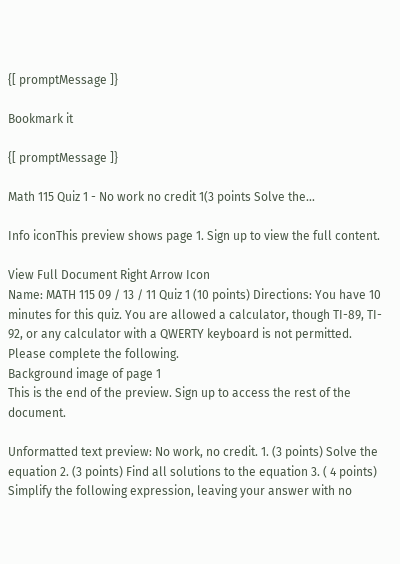{[ promptMessage ]}

Bookmark it

{[ promptMessage ]}

Math 115 Quiz 1 - No work no credit 1(3 points Solve the...

Info iconThis preview shows page 1. Sign up to view the full content.

View Full Document Right Arrow Icon
Name: MATH 115 09 / 13 / 11 Quiz 1 (10 points) Directions: You have 10 minutes for this quiz. You are allowed a calculator, though TI-89, TI- 92, or any calculator with a QWERTY keyboard is not permitted. Please complete the following.
Background image of page 1
This is the end of the preview. Sign up to access the rest of the document.

Unformatted text preview: No work, no credit. 1. (3 points) Solve the equation 2. (3 points) Find all solutions to the equation 3. ( 4 points) Simplify the following expression, leaving your answer with no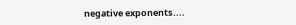negative exponents....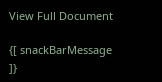View Full Document

{[ snackBarMessage ]}